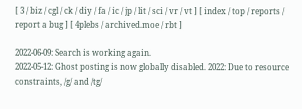[ 3 / biz / cgl / ck / diy / fa / ic / jp / lit / sci / vr / vt ] [ index / top / reports / report a bug ] [ 4plebs / archived.moe / rbt ]

2022-06-09: Search is working again.
2022-05-12: Ghost posting is now globally disabled. 2022: Due to resource constraints, /g/ and /tg/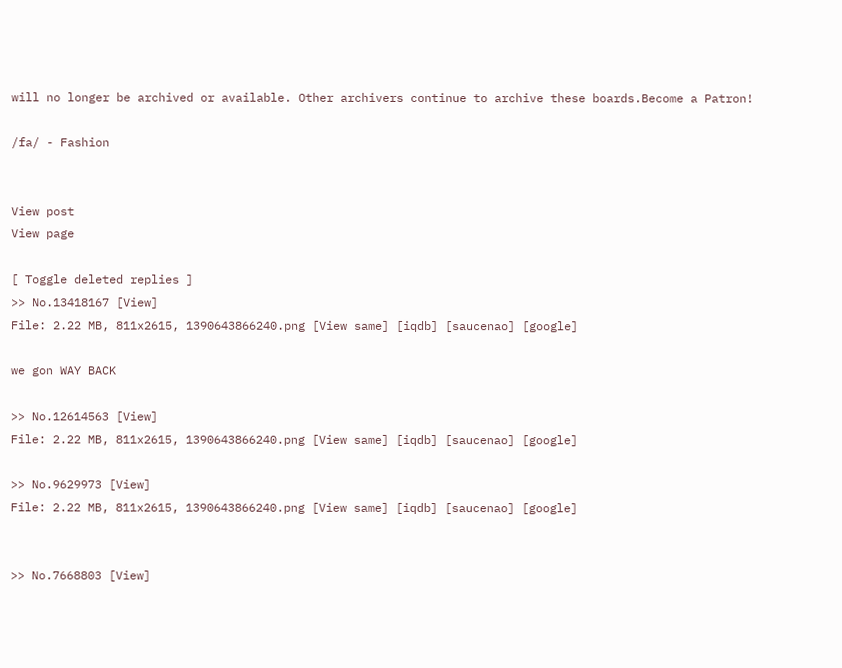will no longer be archived or available. Other archivers continue to archive these boards.Become a Patron!

/fa/ - Fashion


View post
View page

[ Toggle deleted replies ]
>> No.13418167 [View]
File: 2.22 MB, 811x2615, 1390643866240.png [View same] [iqdb] [saucenao] [google]

we gon WAY BACK

>> No.12614563 [View]
File: 2.22 MB, 811x2615, 1390643866240.png [View same] [iqdb] [saucenao] [google]

>> No.9629973 [View]
File: 2.22 MB, 811x2615, 1390643866240.png [View same] [iqdb] [saucenao] [google]


>> No.7668803 [View]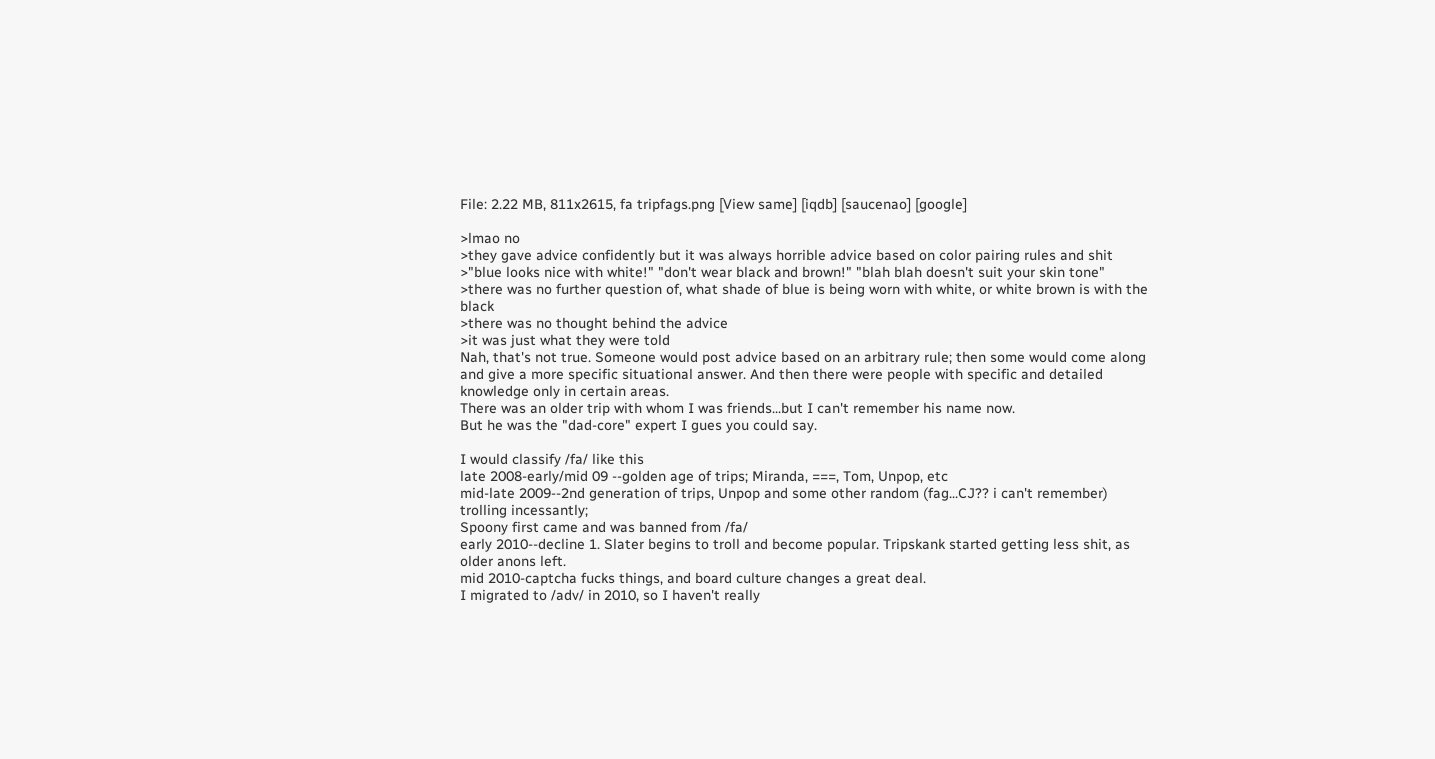File: 2.22 MB, 811x2615, fa tripfags.png [View same] [iqdb] [saucenao] [google]

>lmao no
>they gave advice confidently but it was always horrible advice based on color pairing rules and shit
>"blue looks nice with white!" "don't wear black and brown!" "blah blah doesn't suit your skin tone"
>there was no further question of, what shade of blue is being worn with white, or white brown is with the black
>there was no thought behind the advice
>it was just what they were told
Nah, that's not true. Someone would post advice based on an arbitrary rule; then some would come along and give a more specific situational answer. And then there were people with specific and detailed knowledge only in certain areas.
There was an older trip with whom I was friends...but I can't remember his name now.
But he was the "dad-core" expert I gues you could say.

I would classify /fa/ like this
late 2008-early/mid 09 --golden age of trips; Miranda, ===, Tom, Unpop, etc
mid-late 2009--2nd generation of trips, Unpop and some other random (fag...CJ?? i can't remember) trolling incessantly;
Spoony first came and was banned from /fa/
early 2010--decline 1. Slater begins to troll and become popular. Tripskank started getting less shit, as older anons left.
mid 2010-captcha fucks things, and board culture changes a great deal.
I migrated to /adv/ in 2010, so I haven't really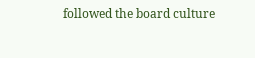followed the board culture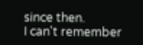since then.
I can't remember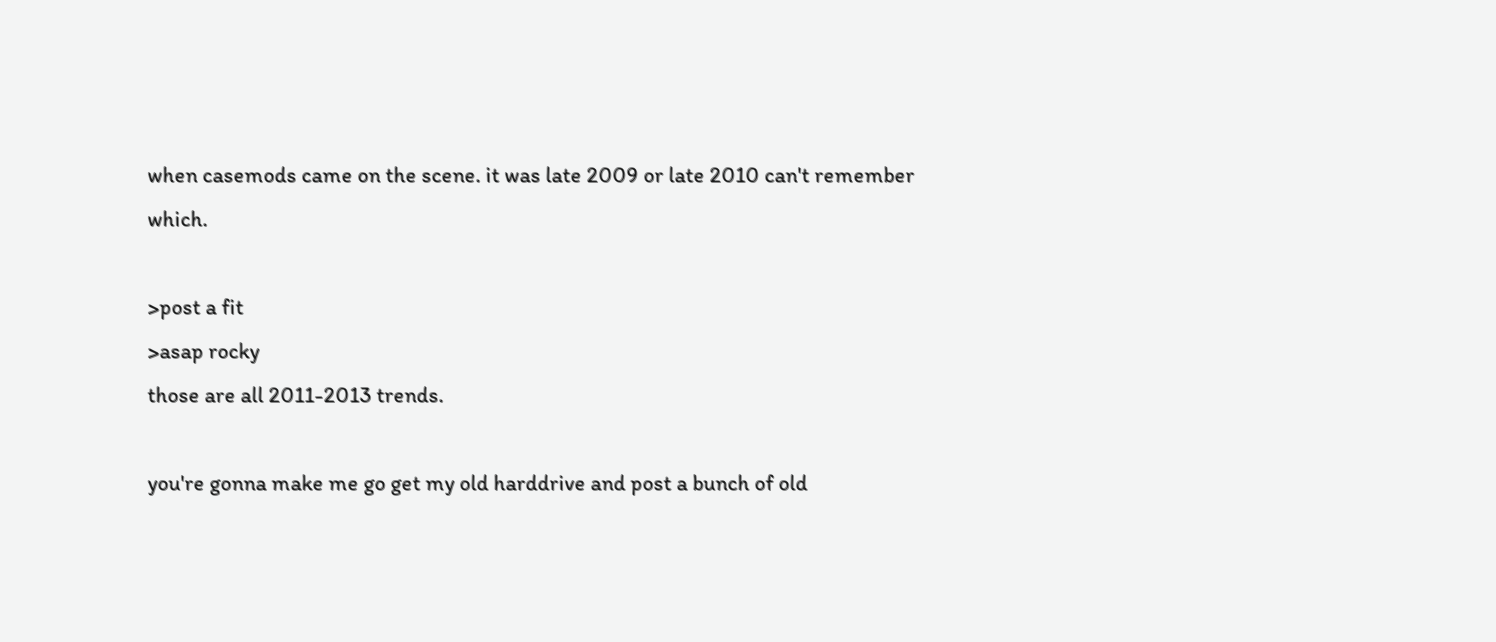when casemods came on the scene. it was late 2009 or late 2010 can't remember which.

>post a fit
>asap rocky
those are all 2011-2013 trends.

you're gonna make me go get my old harddrive and post a bunch of old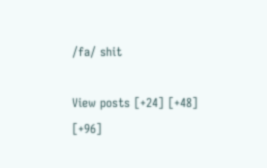/fa/ shit

View posts [+24] [+48] [+96]